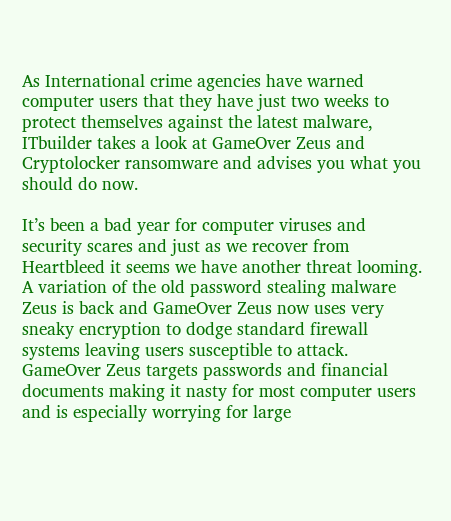As International crime agencies have warned computer users that they have just two weeks to protect themselves against the latest malware, ITbuilder takes a look at GameOver Zeus and Cryptolocker ransomware and advises you what you should do now.

It’s been a bad year for computer viruses and security scares and just as we recover from Heartbleed it seems we have another threat looming. A variation of the old password stealing malware Zeus is back and GameOver Zeus now uses very sneaky encryption to dodge standard firewall systems leaving users susceptible to attack. GameOver Zeus targets passwords and financial documents making it nasty for most computer users and is especially worrying for large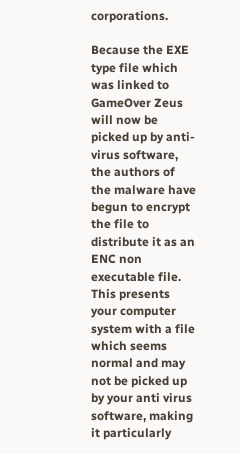corporations.

Because the EXE type file which was linked to GameOver Zeus will now be picked up by anti-virus software, the authors of the malware have begun to encrypt the file to distribute it as an ENC non executable file. This presents your computer system with a file which seems normal and may not be picked up by your anti virus software, making it particularly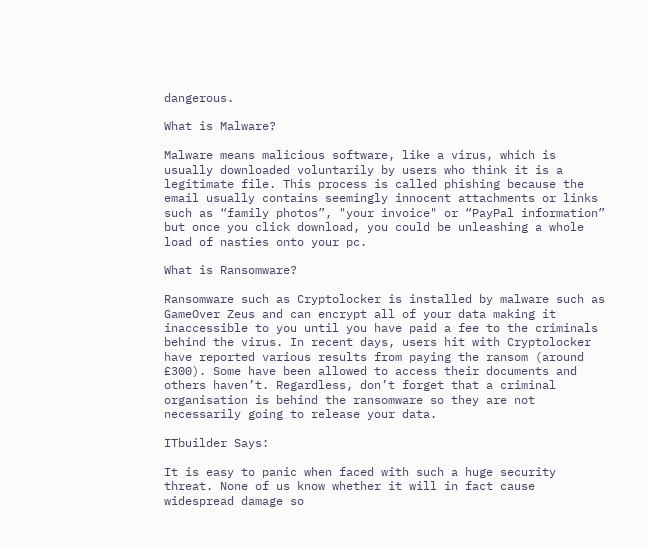dangerous.

What is Malware?

Malware means malicious software, like a virus, which is usually downloaded voluntarily by users who think it is a legitimate file. This process is called phishing because the email usually contains seemingly innocent attachments or links such as “family photos”, "your invoice" or “PayPal information” but once you click download, you could be unleashing a whole load of nasties onto your pc.

What is Ransomware?

Ransomware such as Cryptolocker is installed by malware such as GameOver Zeus and can encrypt all of your data making it inaccessible to you until you have paid a fee to the criminals behind the virus. In recent days, users hit with Cryptolocker have reported various results from paying the ransom (around £300). Some have been allowed to access their documents and others haven’t. Regardless, don’t forget that a criminal organisation is behind the ransomware so they are not necessarily going to release your data.

ITbuilder Says:

It is easy to panic when faced with such a huge security threat. None of us know whether it will in fact cause widespread damage so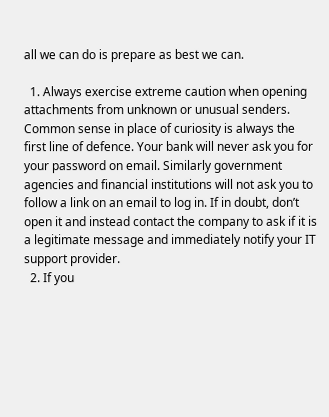all we can do is prepare as best we can.

  1. Always exercise extreme caution when opening attachments from unknown or unusual senders. Common sense in place of curiosity is always the first line of defence. Your bank will never ask you for your password on email. Similarly government agencies and financial institutions will not ask you to follow a link on an email to log in. If in doubt, don’t open it and instead contact the company to ask if it is a legitimate message and immediately notify your IT support provider.
  2. If you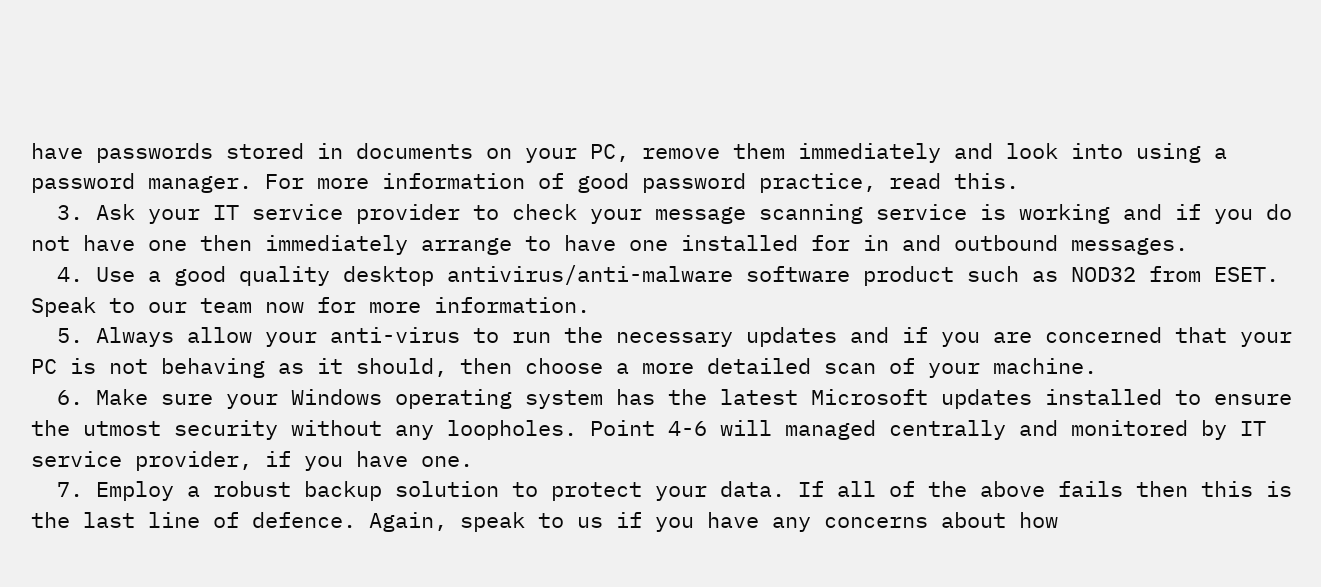have passwords stored in documents on your PC, remove them immediately and look into using a password manager. For more information of good password practice, read this.
  3. Ask your IT service provider to check your message scanning service is working and if you do not have one then immediately arrange to have one installed for in and outbound messages.
  4. Use a good quality desktop antivirus/anti-malware software product such as NOD32 from ESET. Speak to our team now for more information.
  5. Always allow your anti-virus to run the necessary updates and if you are concerned that your PC is not behaving as it should, then choose a more detailed scan of your machine.
  6. Make sure your Windows operating system has the latest Microsoft updates installed to ensure the utmost security without any loopholes. Point 4-6 will managed centrally and monitored by IT service provider, if you have one.
  7. Employ a robust backup solution to protect your data. If all of the above fails then this is the last line of defence. Again, speak to us if you have any concerns about how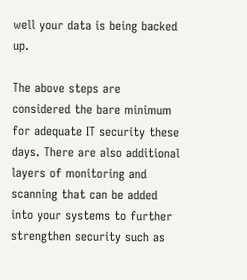well your data is being backed up.

The above steps are considered the bare minimum for adequate IT security these days. There are also additional layers of monitoring and scanning that can be added into your systems to further strengthen security such as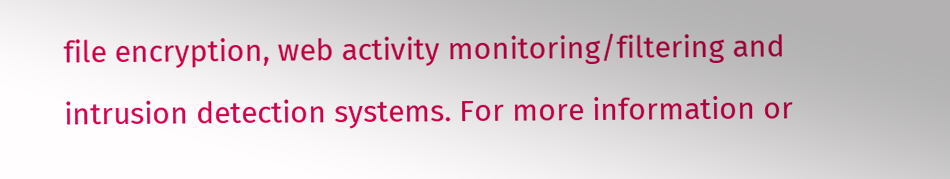file encryption, web activity monitoring/filtering and intrusion detection systems. For more information or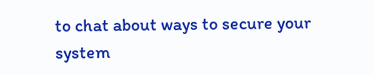to chat about ways to secure your system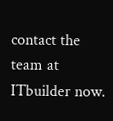contact the team at ITbuilder now.